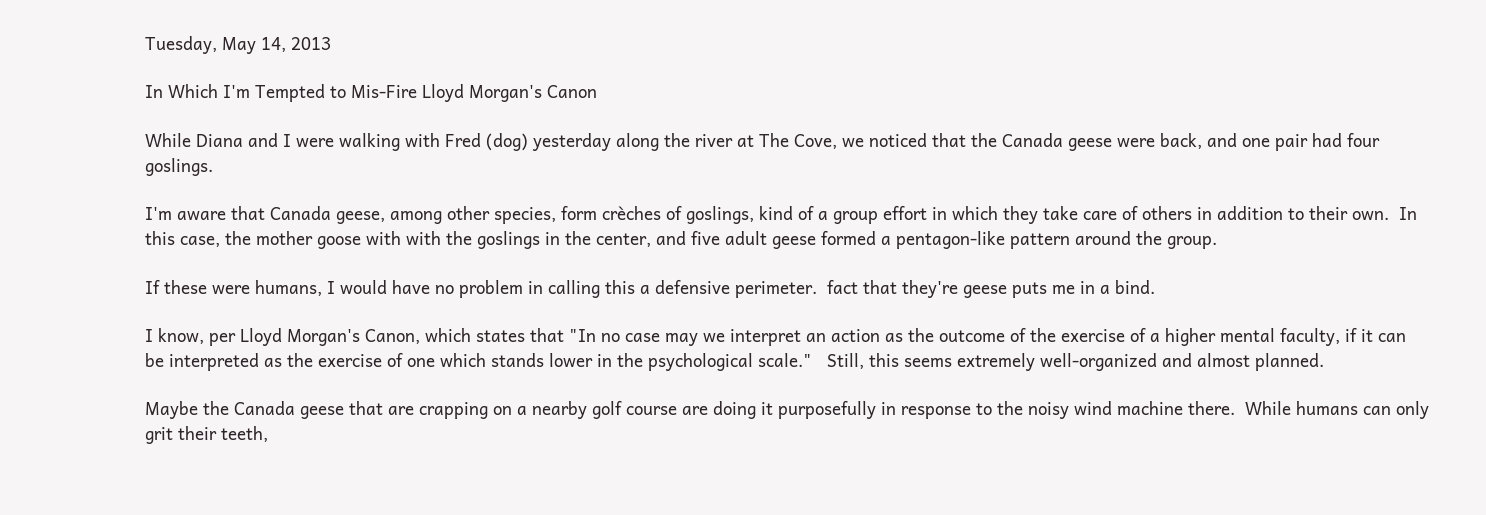Tuesday, May 14, 2013

In Which I'm Tempted to Mis-Fire Lloyd Morgan's Canon

While Diana and I were walking with Fred (dog) yesterday along the river at The Cove, we noticed that the Canada geese were back, and one pair had four goslings.

I'm aware that Canada geese, among other species, form crèches of goslings, kind of a group effort in which they take care of others in addition to their own.  In this case, the mother goose with with the goslings in the center, and five adult geese formed a pentagon-like pattern around the group.

If these were humans, I would have no problem in calling this a defensive perimeter.  fact that they're geese puts me in a bind.

I know, per Lloyd Morgan's Canon, which states that "In no case may we interpret an action as the outcome of the exercise of a higher mental faculty, if it can be interpreted as the exercise of one which stands lower in the psychological scale."   Still, this seems extremely well-organized and almost planned.

Maybe the Canada geese that are crapping on a nearby golf course are doing it purposefully in response to the noisy wind machine there.  While humans can only grit their teeth,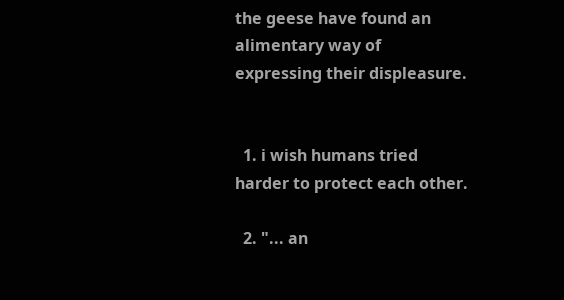the geese have found an alimentary way of expressing their displeasure.


  1. i wish humans tried harder to protect each other.

  2. "... an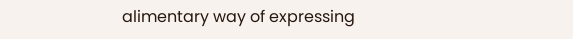alimentary way of expressing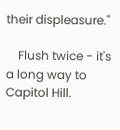their displeasure."

    Flush twice - it's a long way to Capitol Hill.